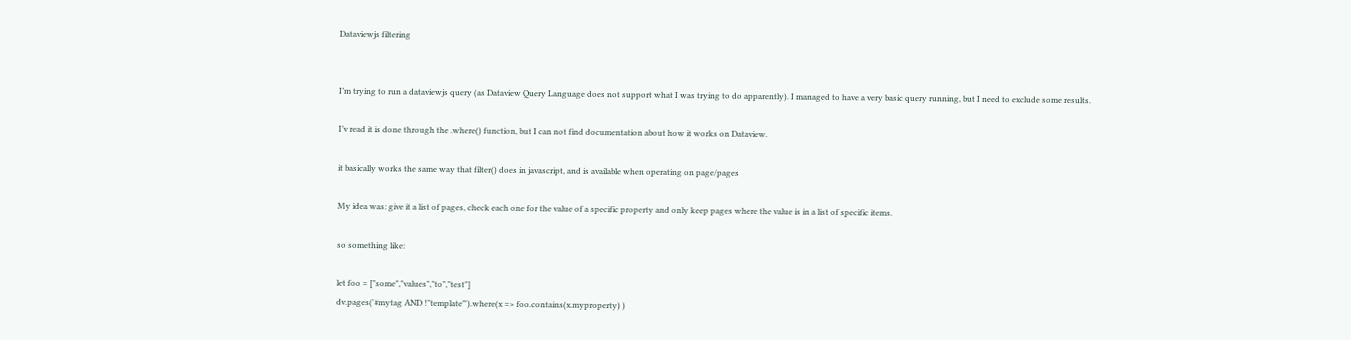Dataviewjs filtering


I’m trying to run a dataviewjs query (as Dataview Query Language does not support what I was trying to do apparently). I managed to have a very basic query running, but I need to exclude some results.

I’v read it is done through the .where() function, but I can not find documentation about how it works on Dataview.

it basically works the same way that filter() does in javascript, and is available when operating on page/pages

My idea was: give it a list of pages, check each one for the value of a specific property and only keep pages where the value is in a list of specific items.

so something like:

let foo = ["some","values","to","test"]
dv.pages('#mytag AND !"template"').where(x => foo.contains(x.myproperty) )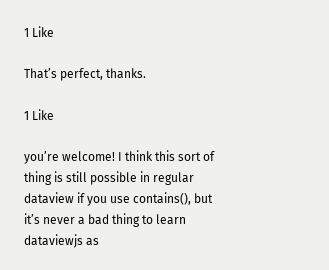1 Like

That’s perfect, thanks.

1 Like

you’re welcome! I think this sort of thing is still possible in regular dataview if you use contains(), but it’s never a bad thing to learn dataviewjs as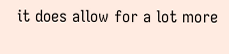it does allow for a lot more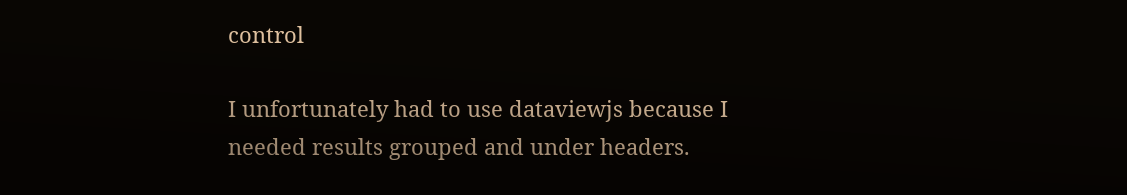control

I unfortunately had to use dataviewjs because I needed results grouped and under headers.